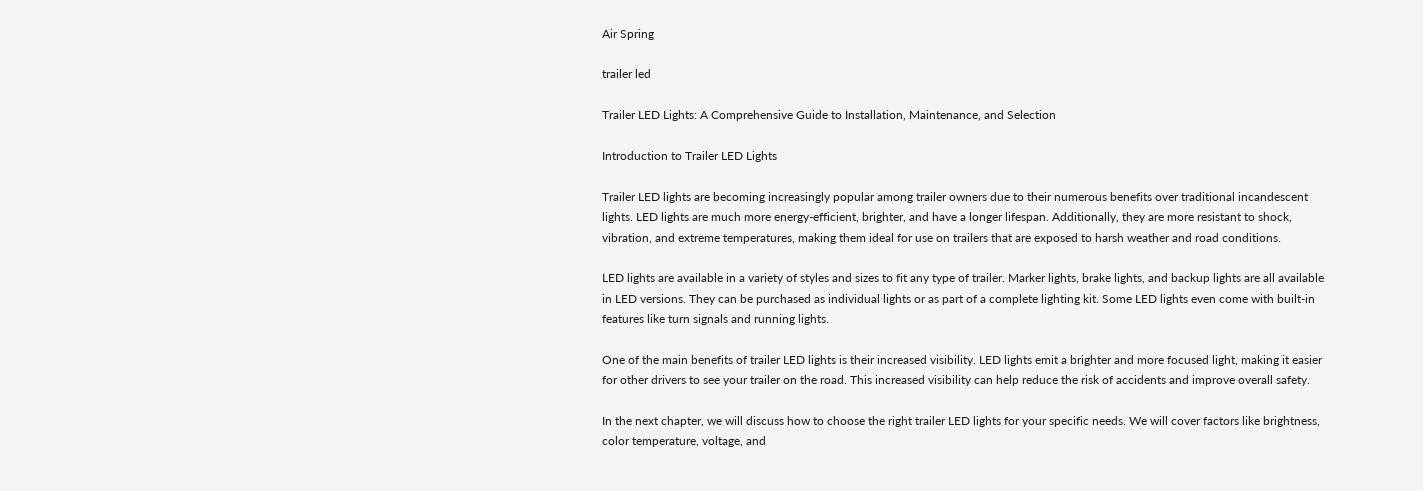Air Spring

trailer led

Trailer LED Lights: A Comprehensive Guide to Installation, Maintenance, and Selection

Introduction to Trailer LED Lights

Trailer LED lights are becoming increasingly popular among trailer owners due to their numerous benefits over traditional incandescent lights. LED lights are much more energy-efficient, brighter, and have a longer lifespan. Additionally, they are more resistant to shock, vibration, and extreme temperatures, making them ideal for use on trailers that are exposed to harsh weather and road conditions.

LED lights are available in a variety of styles and sizes to fit any type of trailer. Marker lights, brake lights, and backup lights are all available in LED versions. They can be purchased as individual lights or as part of a complete lighting kit. Some LED lights even come with built-in features like turn signals and running lights.

One of the main benefits of trailer LED lights is their increased visibility. LED lights emit a brighter and more focused light, making it easier for other drivers to see your trailer on the road. This increased visibility can help reduce the risk of accidents and improve overall safety.

In the next chapter, we will discuss how to choose the right trailer LED lights for your specific needs. We will cover factors like brightness, color temperature, voltage, and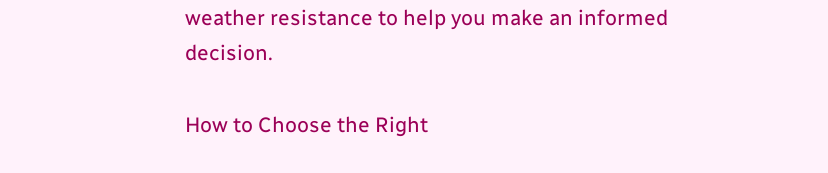weather resistance to help you make an informed decision.

How to Choose the Right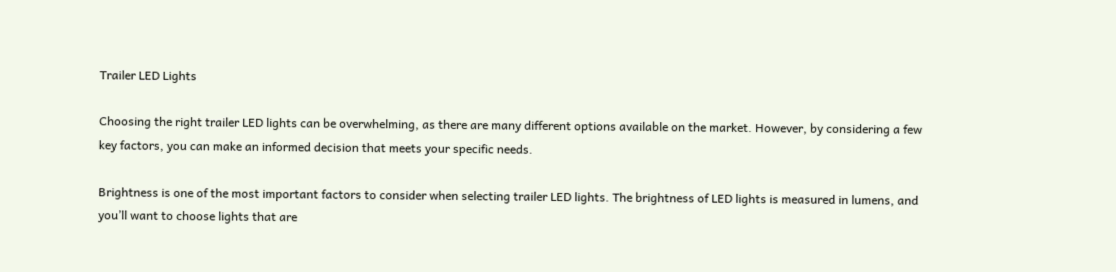Trailer LED Lights

Choosing the right trailer LED lights can be overwhelming, as there are many different options available on the market. However, by considering a few key factors, you can make an informed decision that meets your specific needs.

Brightness is one of the most important factors to consider when selecting trailer LED lights. The brightness of LED lights is measured in lumens, and you’ll want to choose lights that are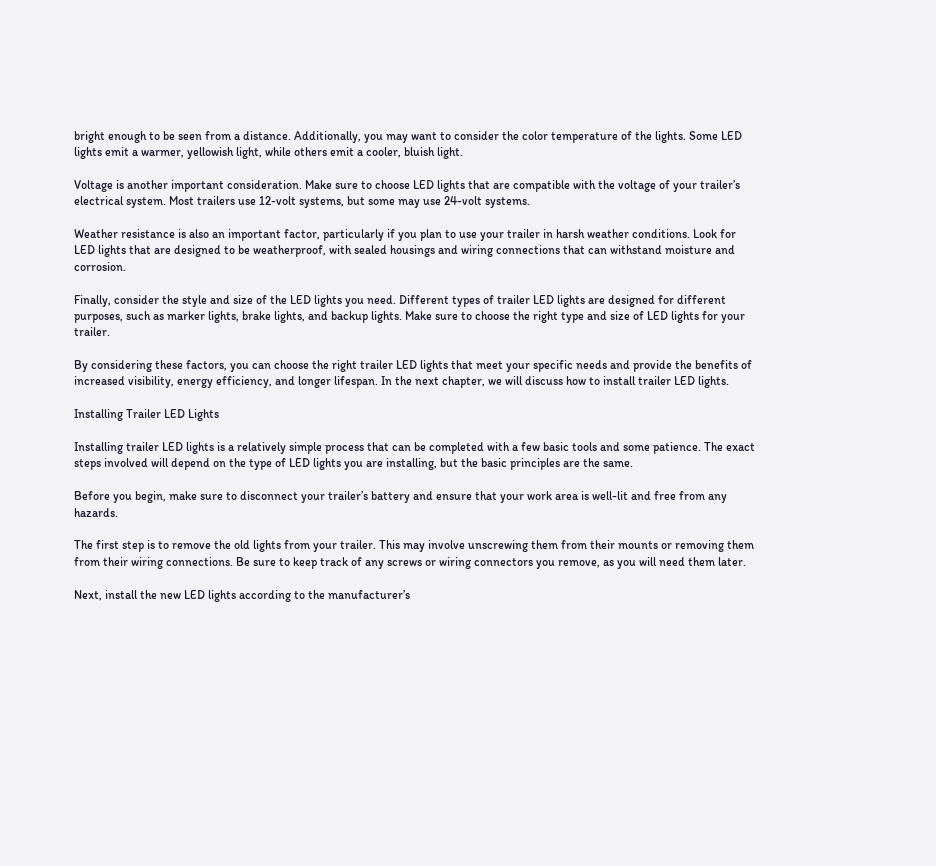bright enough to be seen from a distance. Additionally, you may want to consider the color temperature of the lights. Some LED lights emit a warmer, yellowish light, while others emit a cooler, bluish light.

Voltage is another important consideration. Make sure to choose LED lights that are compatible with the voltage of your trailer’s electrical system. Most trailers use 12-volt systems, but some may use 24-volt systems.

Weather resistance is also an important factor, particularly if you plan to use your trailer in harsh weather conditions. Look for LED lights that are designed to be weatherproof, with sealed housings and wiring connections that can withstand moisture and corrosion.

Finally, consider the style and size of the LED lights you need. Different types of trailer LED lights are designed for different purposes, such as marker lights, brake lights, and backup lights. Make sure to choose the right type and size of LED lights for your trailer.

By considering these factors, you can choose the right trailer LED lights that meet your specific needs and provide the benefits of increased visibility, energy efficiency, and longer lifespan. In the next chapter, we will discuss how to install trailer LED lights.

Installing Trailer LED Lights

Installing trailer LED lights is a relatively simple process that can be completed with a few basic tools and some patience. The exact steps involved will depend on the type of LED lights you are installing, but the basic principles are the same.

Before you begin, make sure to disconnect your trailer’s battery and ensure that your work area is well-lit and free from any hazards.

The first step is to remove the old lights from your trailer. This may involve unscrewing them from their mounts or removing them from their wiring connections. Be sure to keep track of any screws or wiring connectors you remove, as you will need them later.

Next, install the new LED lights according to the manufacturer’s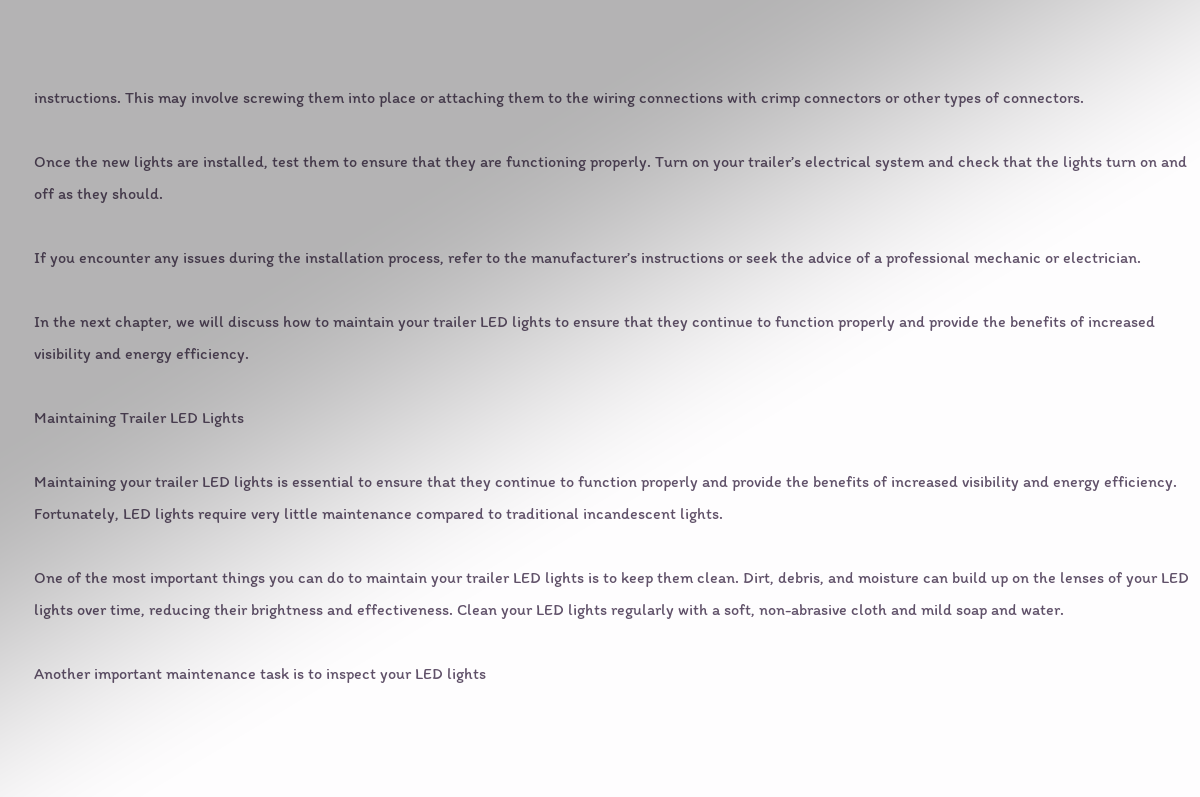instructions. This may involve screwing them into place or attaching them to the wiring connections with crimp connectors or other types of connectors.

Once the new lights are installed, test them to ensure that they are functioning properly. Turn on your trailer’s electrical system and check that the lights turn on and off as they should.

If you encounter any issues during the installation process, refer to the manufacturer’s instructions or seek the advice of a professional mechanic or electrician.

In the next chapter, we will discuss how to maintain your trailer LED lights to ensure that they continue to function properly and provide the benefits of increased visibility and energy efficiency.

Maintaining Trailer LED Lights

Maintaining your trailer LED lights is essential to ensure that they continue to function properly and provide the benefits of increased visibility and energy efficiency. Fortunately, LED lights require very little maintenance compared to traditional incandescent lights.

One of the most important things you can do to maintain your trailer LED lights is to keep them clean. Dirt, debris, and moisture can build up on the lenses of your LED lights over time, reducing their brightness and effectiveness. Clean your LED lights regularly with a soft, non-abrasive cloth and mild soap and water.

Another important maintenance task is to inspect your LED lights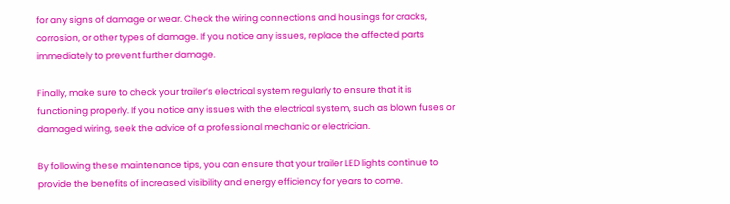for any signs of damage or wear. Check the wiring connections and housings for cracks, corrosion, or other types of damage. If you notice any issues, replace the affected parts immediately to prevent further damage.

Finally, make sure to check your trailer’s electrical system regularly to ensure that it is functioning properly. If you notice any issues with the electrical system, such as blown fuses or damaged wiring, seek the advice of a professional mechanic or electrician.

By following these maintenance tips, you can ensure that your trailer LED lights continue to provide the benefits of increased visibility and energy efficiency for years to come.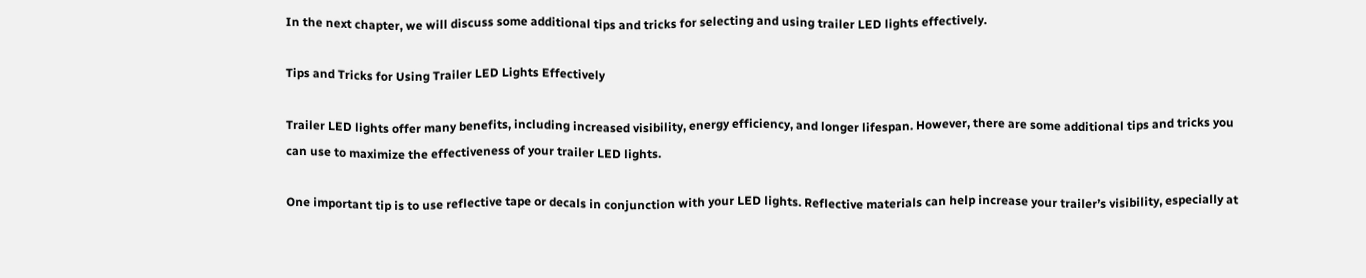In the next chapter, we will discuss some additional tips and tricks for selecting and using trailer LED lights effectively.

Tips and Tricks for Using Trailer LED Lights Effectively

Trailer LED lights offer many benefits, including increased visibility, energy efficiency, and longer lifespan. However, there are some additional tips and tricks you can use to maximize the effectiveness of your trailer LED lights.

One important tip is to use reflective tape or decals in conjunction with your LED lights. Reflective materials can help increase your trailer’s visibility, especially at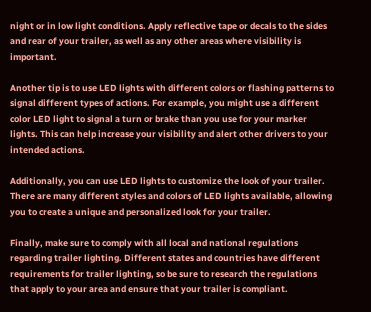night or in low light conditions. Apply reflective tape or decals to the sides and rear of your trailer, as well as any other areas where visibility is important.

Another tip is to use LED lights with different colors or flashing patterns to signal different types of actions. For example, you might use a different color LED light to signal a turn or brake than you use for your marker lights. This can help increase your visibility and alert other drivers to your intended actions.

Additionally, you can use LED lights to customize the look of your trailer. There are many different styles and colors of LED lights available, allowing you to create a unique and personalized look for your trailer.

Finally, make sure to comply with all local and national regulations regarding trailer lighting. Different states and countries have different requirements for trailer lighting, so be sure to research the regulations that apply to your area and ensure that your trailer is compliant.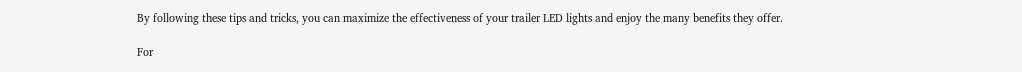By following these tips and tricks, you can maximize the effectiveness of your trailer LED lights and enjoy the many benefits they offer.

For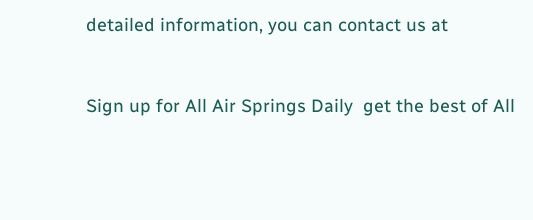detailed information, you can contact us at


Sign up for All Air Springs Daily  get the best of All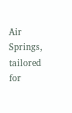Air Springs, tailored for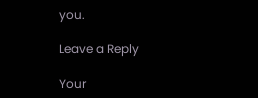you.

Leave a Reply

Your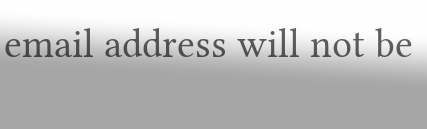email address will not be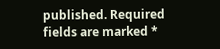published. Required fields are marked *